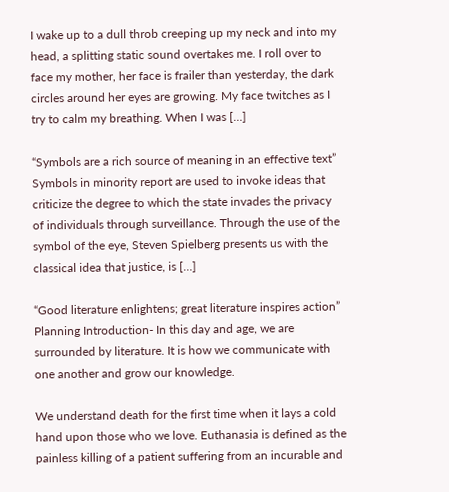I wake up to a dull throb creeping up my neck and into my head, a splitting static sound overtakes me. I roll over to face my mother, her face is frailer than yesterday, the dark circles around her eyes are growing. My face twitches as I try to calm my breathing. When I was […]

“Symbols are a rich source of meaning in an effective text” Symbols in minority report are used to invoke ideas that criticize the degree to which the state invades the privacy of individuals through surveillance. Through the use of the symbol of the eye, Steven Spielberg presents us with the classical idea that justice, is […]

“Good literature enlightens; great literature inspires action” Planning Introduction- In this day and age, we are surrounded by literature. It is how we communicate with one another and grow our knowledge.

We understand death for the first time when it lays a cold hand upon those who we love. Euthanasia is defined as the painless killing of a patient suffering from an incurable and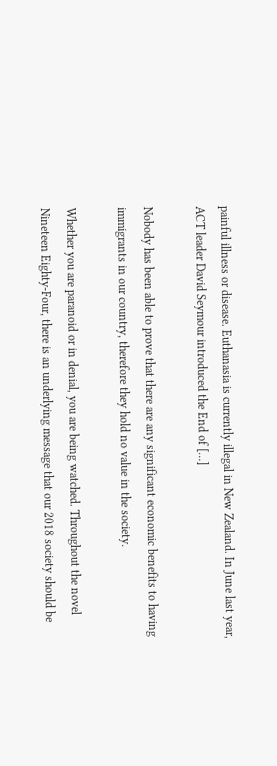painful illness or disease. Euthanasia is currently illegal in New Zealand. In June last year, ACT leader David Seymour introduced the End of […]

Nobody has been able to prove that there are any significant economic benefits to having immigrants in our country, therefore they hold no value in the society.

Whether you are paranoid or in denial, you are being watched. Throughout the novel Nineteen Eighty-Four, there is an underlying message that our 2018 society should be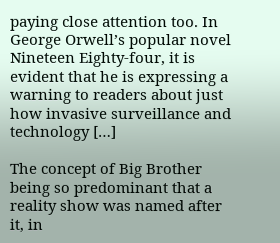paying close attention too. In George Orwell’s popular novel Nineteen Eighty-four, it is evident that he is expressing a warning to readers about just how invasive surveillance and technology […]

The concept of Big Brother being so predominant that a reality show was named after it, in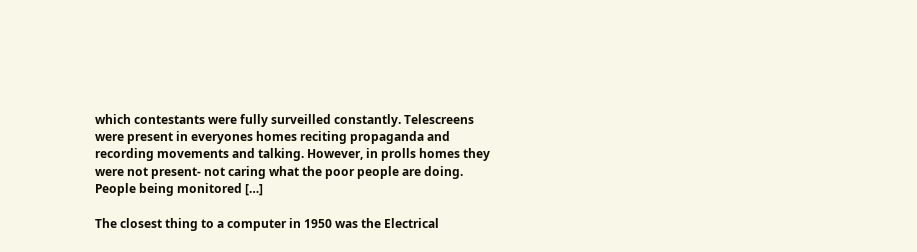which contestants were fully surveilled constantly. Telescreens were present in everyones homes reciting propaganda and recording movements and talking. However, in prolls homes they were not present- not caring what the poor people are doing. People being monitored […]

The closest thing to a computer in 1950 was the Electrical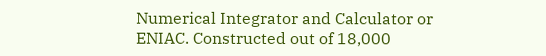Numerical Integrator and Calculator or ENIAC. Constructed out of 18,000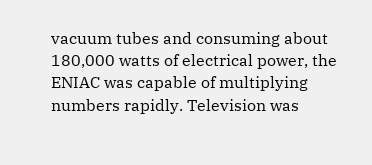vacuum tubes and consuming about 180,000 watts of electrical power, the ENIAC was capable of multiplying numbers rapidly. Television was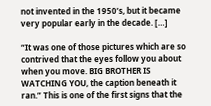not invented in the 1950’s, but it became very popular early in the decade. […]

“It was one of those pictures which are so contrived that the eyes follow you about when you move. BIG BROTHER IS WATCHING YOU, the caption beneath it ran.” This is one of the first signs that the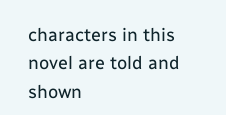characters in this novel are told and shown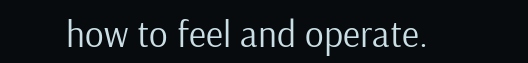how to feel and operate.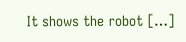It shows the robot […]